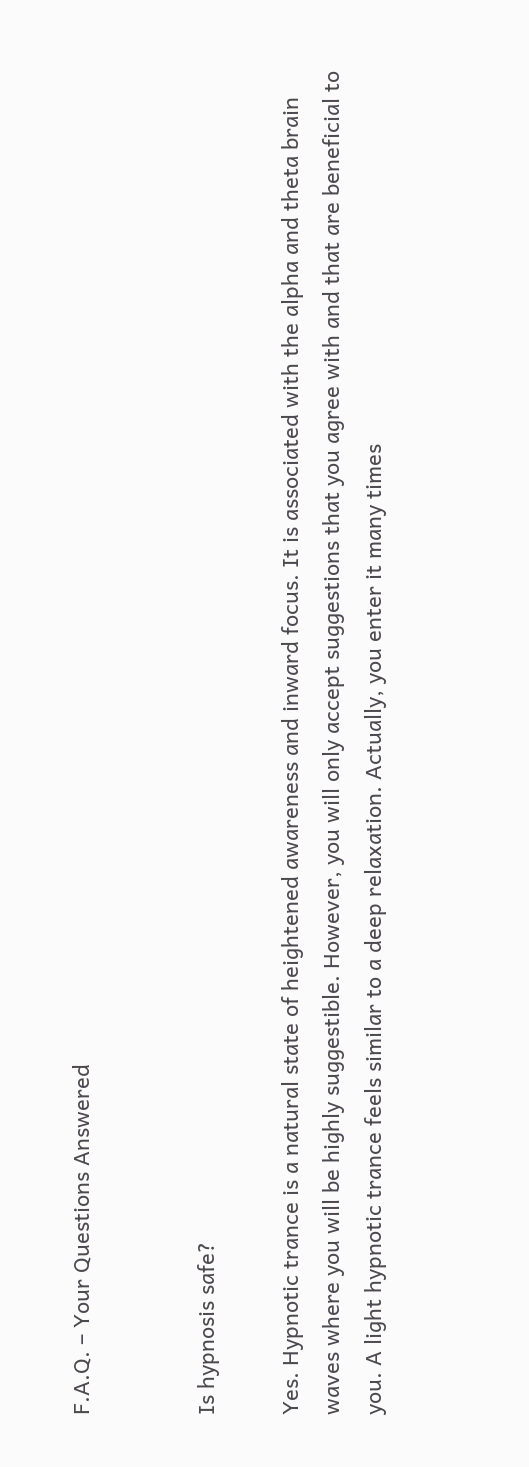F.A.Q. – Your Questions Answered


Is hypnosis safe?

Yes. Hypnotic trance is a natural state of heightened awareness and inward focus. It is associated with the alpha and theta brain waves where you will be highly suggestible. However, you will only accept suggestions that you agree with and that are beneficial to you. A light hypnotic trance feels similar to a deep relaxation. Actually, you enter it many times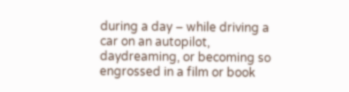during a day – while driving a car on an autopilot, daydreaming, or becoming so engrossed in a film or book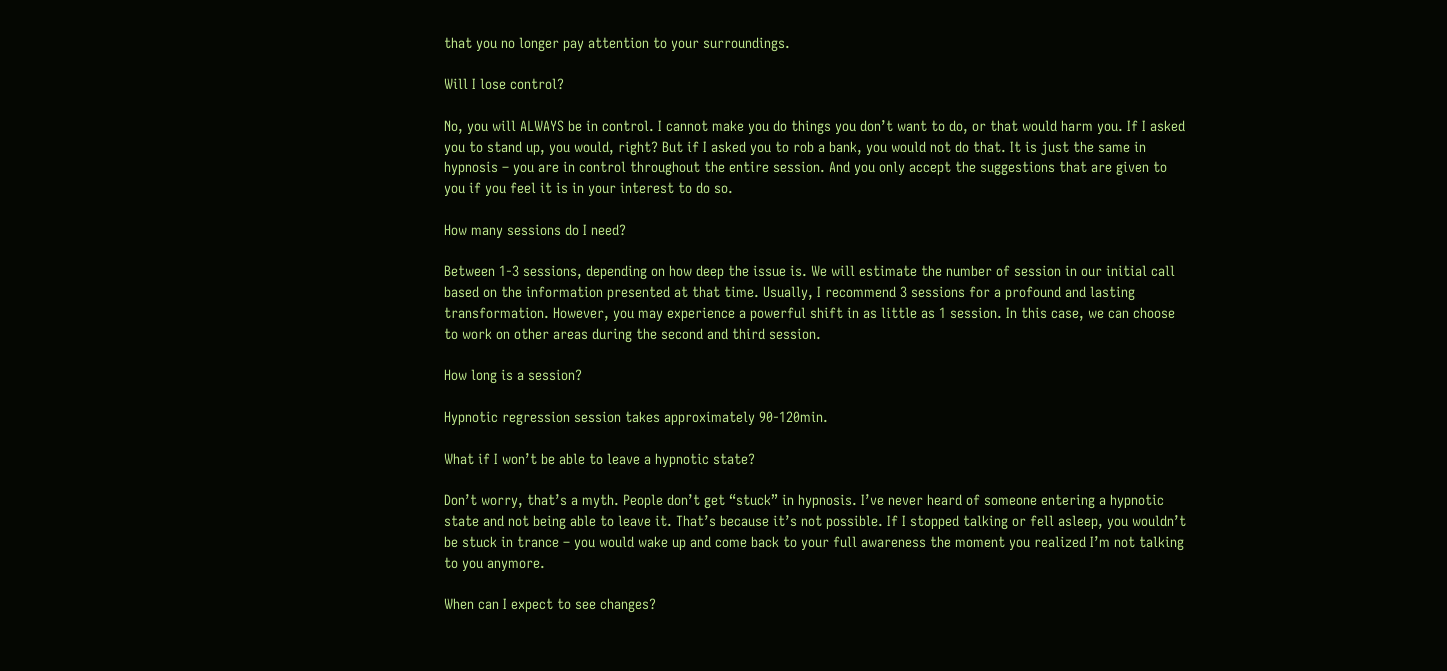that you no longer pay attention to your surroundings.

Will I lose control?

No, you will ALWAYS be in control. I cannot make you do things you don’t want to do, or that would harm you. If I asked you to stand up, you would, right? But if I asked you to rob a bank, you would not do that. It is just the same in hypnosis – you are in control throughout the entire session. And you only accept the suggestions that are given to you if you feel it is in your interest to do so.

How many sessions do I need?

Between 1-3 sessions, depending on how deep the issue is. We will estimate the number of session in our initial call based on the information presented at that time. Usually, I recommend 3 sessions for a profound and lasting transformation. However, you may experience a powerful shift in as little as 1 session. In this case, we can choose to work on other areas during the second and third session.

How long is a session?

Hypnotic regression session takes approximately 90-120min.

What if I won’t be able to leave a hypnotic state?

Don’t worry, that’s a myth. People don’t get “stuck” in hypnosis. I’ve never heard of someone entering a hypnotic state and not being able to leave it. That’s because it’s not possible. If I stopped talking or fell asleep, you wouldn’t be stuck in trance – you would wake up and come back to your full awareness the moment you realized I’m not talking to you anymore.

When can I expect to see changes?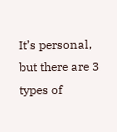It’s personal, but there are 3 types of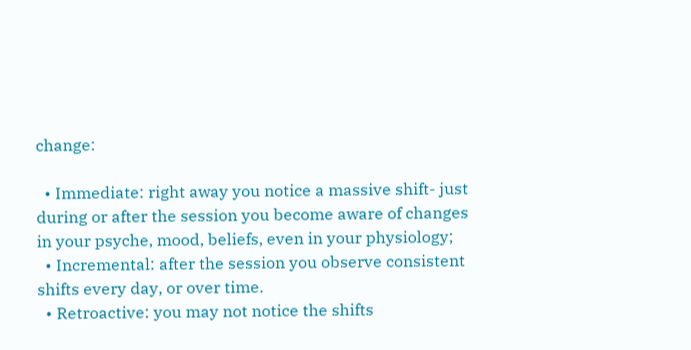change:

  • Immediate: right away you notice a massive shift- just during or after the session you become aware of changes in your psyche, mood, beliefs, even in your physiology;
  • Incremental: after the session you observe consistent shifts every day, or over time.
  • Retroactive: you may not notice the shifts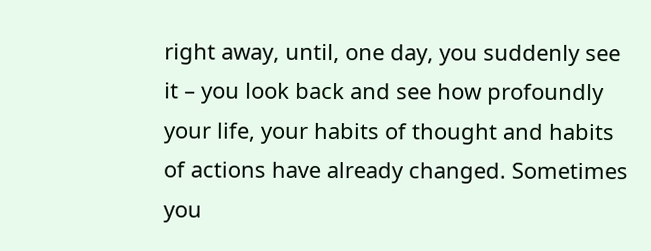right away, until, one day, you suddenly see it – you look back and see how profoundly your life, your habits of thought and habits of actions have already changed. Sometimes you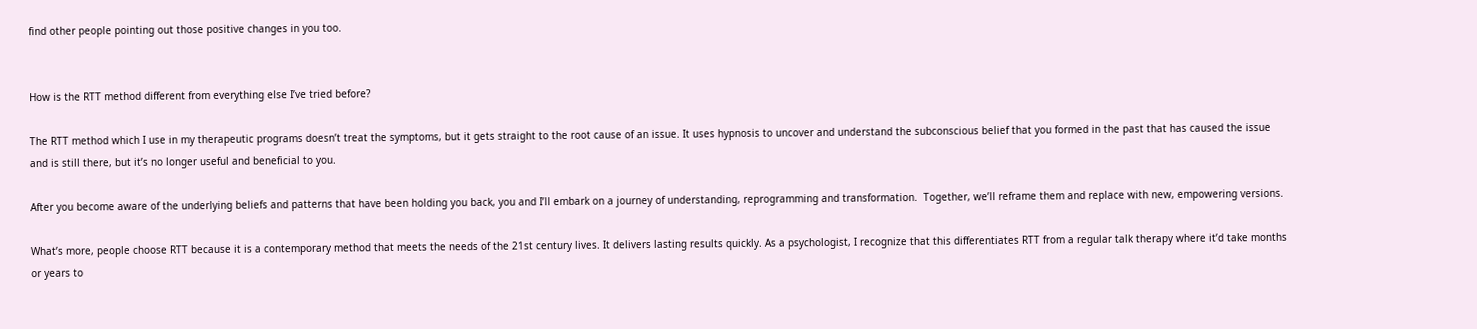find other people pointing out those positive changes in you too.


How is the RTT method different from everything else I’ve tried before?

The RTT method which I use in my therapeutic programs doesn’t treat the symptoms, but it gets straight to the root cause of an issue. It uses hypnosis to uncover and understand the subconscious belief that you formed in the past that has caused the issue and is still there, but it’s no longer useful and beneficial to you.

After you become aware of the underlying beliefs and patterns that have been holding you back, you and I’ll embark on a journey of understanding, reprogramming and transformation.  Together, we’ll reframe them and replace with new, empowering versions.

What’s more, people choose RTT because it is a contemporary method that meets the needs of the 21st century lives. It delivers lasting results quickly. As a psychologist, I recognize that this differentiates RTT from a regular talk therapy where it’d take months or years to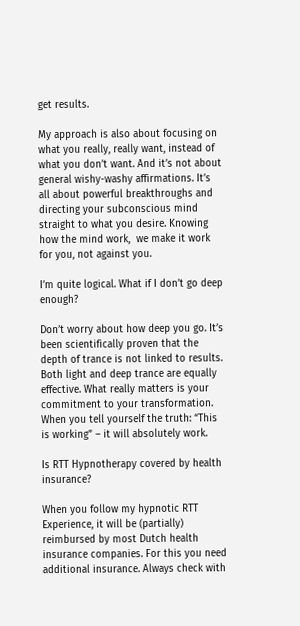get results.

My approach is also about focusing on what you really, really want, instead of what you don’t want. And it’s not about general wishy-washy affirmations. It’s all about powerful breakthroughs and directing your subconscious mind straight to what you desire. Knowing how the mind work,  we make it work for you, not against you.

I’m quite logical. What if I don’t go deep enough?

Don’t worry about how deep you go. It’s been scientifically proven that the depth of trance is not linked to results. Both light and deep trance are equally effective. What really matters is your commitment to your transformation. When you tell yourself the truth: “This is working” – it will absolutely work.

Is RTT Hypnotherapy covered by health insurance?

When you follow my hypnotic RTT Experience, it will be (partially) reimbursed by most Dutch health insurance companies. For this you need additional insurance. Always check with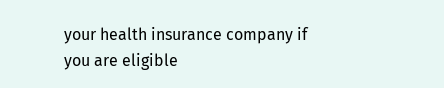your health insurance company if you are eligible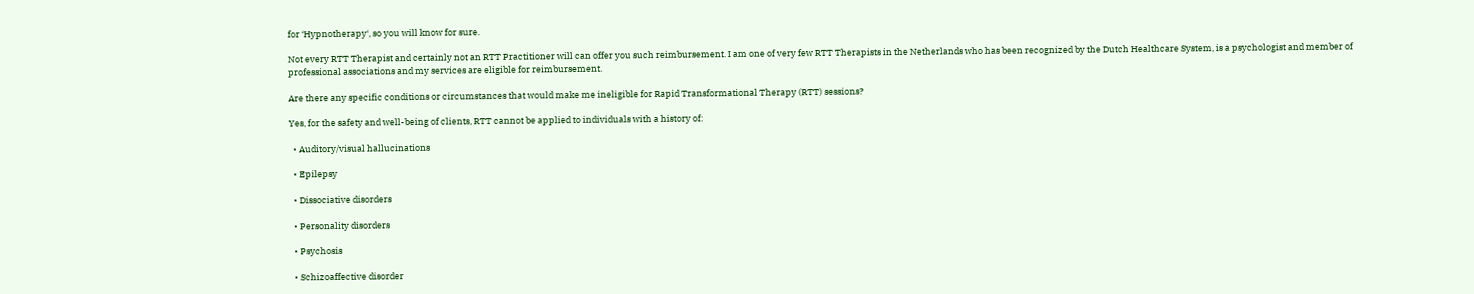for ‘Hypnotherapy‘, so you will know for sure.

Not every RTT Therapist and certainly not an RTT Practitioner will can offer you such reimbursement. I am one of very few RTT Therapists in the Netherlands who has been recognized by the Dutch Healthcare System, is a psychologist and member of professional associations and my services are eligible for reimbursement.

Are there any specific conditions or circumstances that would make me ineligible for Rapid Transformational Therapy (RTT) sessions?

Yes, for the safety and well-being of clients, RTT cannot be applied to individuals with a history of:

  • Auditory/visual hallucinations

  • Epilepsy

  • Dissociative disorders

  • Personality disorders

  • Psychosis

  • Schizoaffective disorder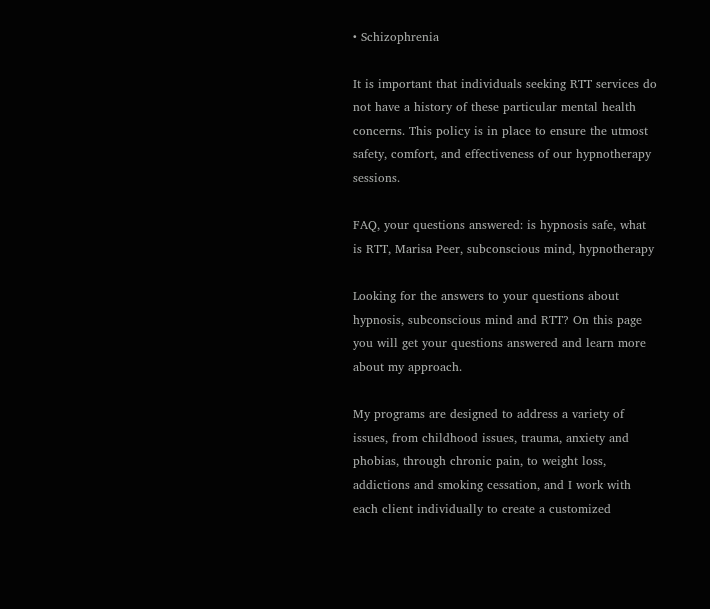• Schizophrenia

It is important that individuals seeking RTT services do not have a history of these particular mental health concerns. This policy is in place to ensure the utmost safety, comfort, and effectiveness of our hypnotherapy sessions.

FAQ, your questions answered: is hypnosis safe, what is RTT, Marisa Peer, subconscious mind, hypnotherapy

Looking for the answers to your questions about hypnosis, subconscious mind and RTT? On this page you will get your questions answered and learn more about my approach.

My programs are designed to address a variety of issues, from childhood issues, trauma, anxiety and phobias, through chronic pain, to weight loss, addictions and smoking cessation, and I work with each client individually to create a customized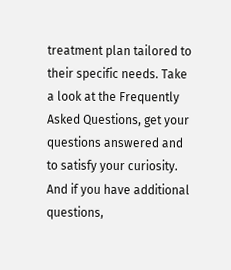treatment plan tailored to their specific needs. Take a look at the Frequently Asked Questions, get your questions answered and to satisfy your curiosity. And if you have additional questions,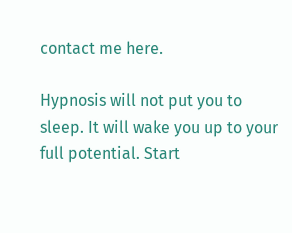contact me here.

Hypnosis will not put you to sleep. It will wake you up to your full potential. Start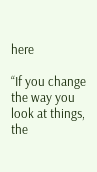here

“If you change the way you look at things, the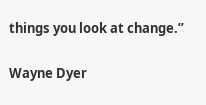things you look at change.”

Wayne Dyer